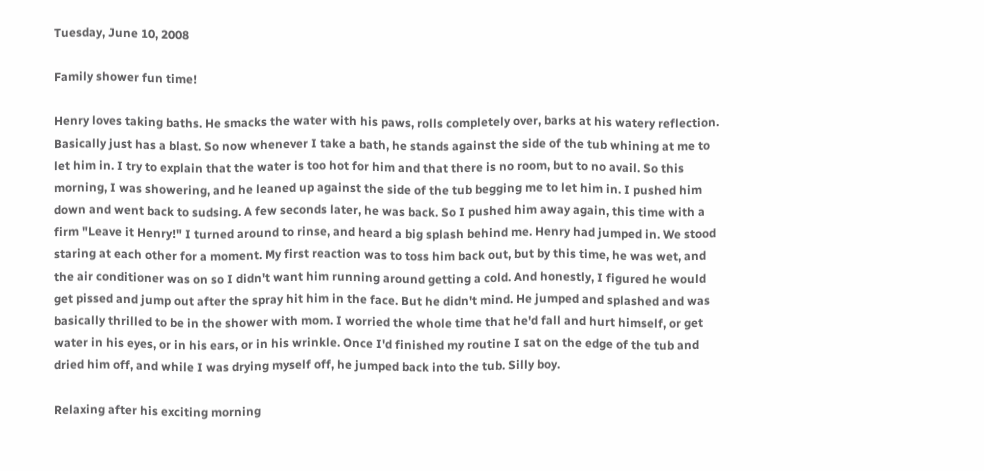Tuesday, June 10, 2008

Family shower fun time!

Henry loves taking baths. He smacks the water with his paws, rolls completely over, barks at his watery reflection. Basically just has a blast. So now whenever I take a bath, he stands against the side of the tub whining at me to let him in. I try to explain that the water is too hot for him and that there is no room, but to no avail. So this morning, I was showering, and he leaned up against the side of the tub begging me to let him in. I pushed him down and went back to sudsing. A few seconds later, he was back. So I pushed him away again, this time with a firm "Leave it Henry!" I turned around to rinse, and heard a big splash behind me. Henry had jumped in. We stood staring at each other for a moment. My first reaction was to toss him back out, but by this time, he was wet, and the air conditioner was on so I didn't want him running around getting a cold. And honestly, I figured he would get pissed and jump out after the spray hit him in the face. But he didn't mind. He jumped and splashed and was basically thrilled to be in the shower with mom. I worried the whole time that he'd fall and hurt himself, or get water in his eyes, or in his ears, or in his wrinkle. Once I'd finished my routine I sat on the edge of the tub and dried him off, and while I was drying myself off, he jumped back into the tub. Silly boy.

Relaxing after his exciting morning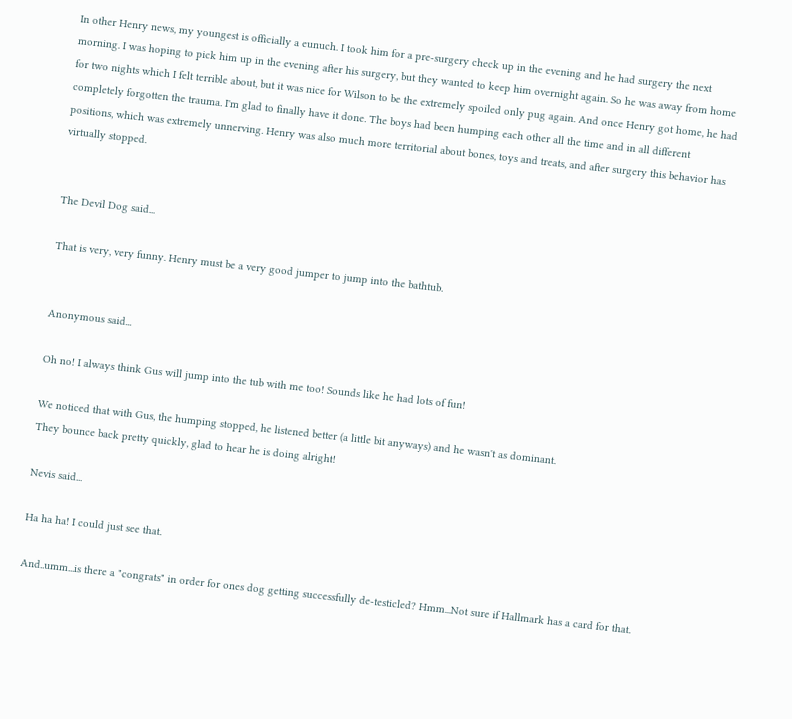In other Henry news, my youngest is officially a eunuch. I took him for a pre-surgery check up in the evening and he had surgery the next morning. I was hoping to pick him up in the evening after his surgery, but they wanted to keep him overnight again. So he was away from home for two nights which I felt terrible about, but it was nice for Wilson to be the extremely spoiled only pug again. And once Henry got home, he had completely forgotten the trauma. I'm glad to finally have it done. The boys had been humping each other all the time and in all different positions, which was extremely unnerving. Henry was also much more territorial about bones, toys and treats, and after surgery this behavior has virtually stopped.


The Devil Dog said...

That is very, very funny. Henry must be a very good jumper to jump into the bathtub.


Anonymous said...

Oh no! I always think Gus will jump into the tub with me too! Sounds like he had lots of fun!

We noticed that with Gus, the humping stopped, he listened better (a little bit anyways) and he wasn't as dominant.
They bounce back pretty quickly, glad to hear he is doing alright!

Nevis said...

Ha ha ha! I could just see that.

And..umm...is there a "congrats" in order for ones dog getting successfully de-testicled? Hmm...Not sure if Hallmark has a card for that.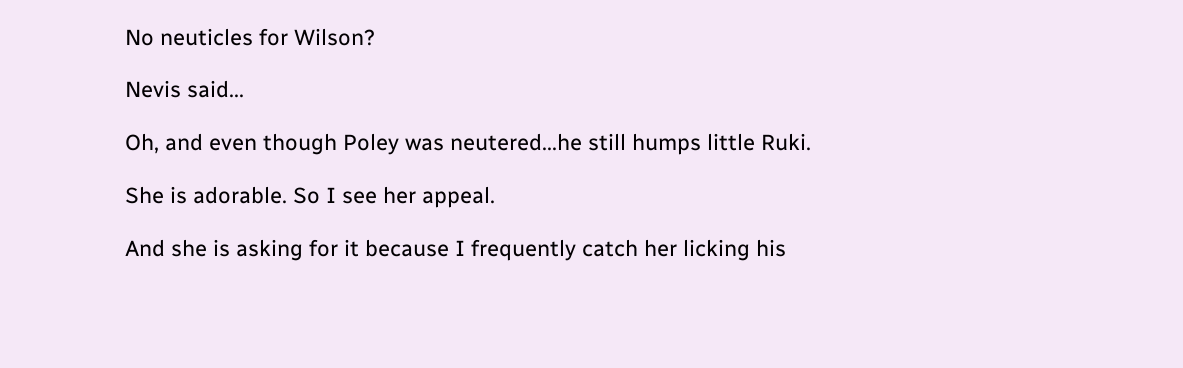No neuticles for Wilson?

Nevis said...

Oh, and even though Poley was neutered...he still humps little Ruki.

She is adorable. So I see her appeal.

And she is asking for it because I frequently catch her licking his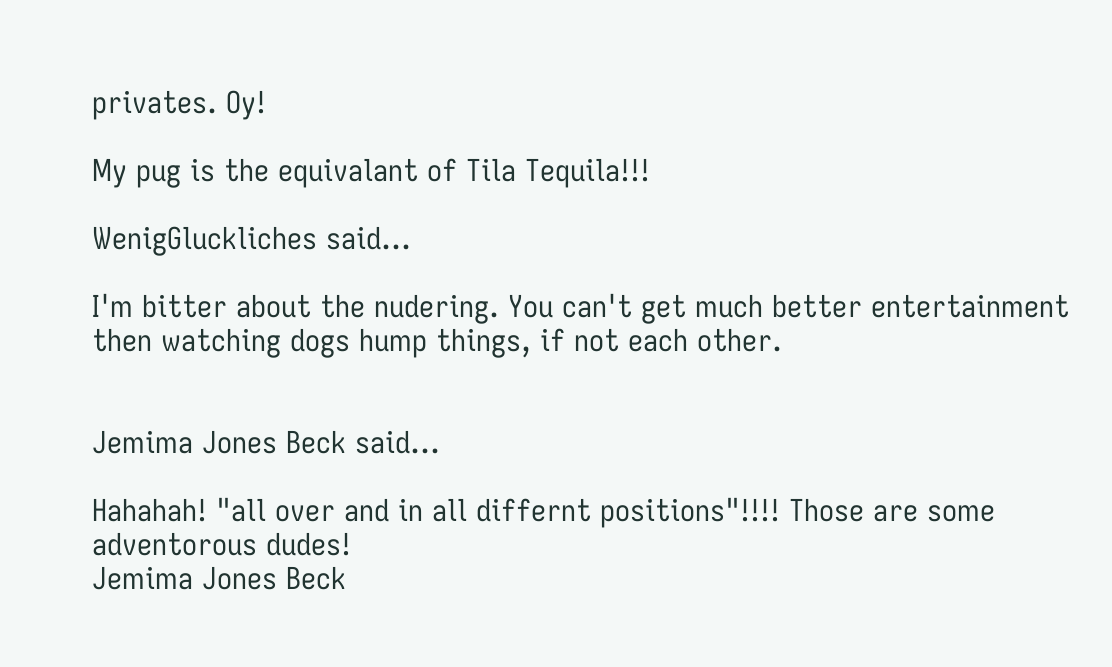privates. Oy!

My pug is the equivalant of Tila Tequila!!!

WenigGluckliches said...

I'm bitter about the nudering. You can't get much better entertainment then watching dogs hump things, if not each other.


Jemima Jones Beck said...

Hahahah! "all over and in all differnt positions"!!!! Those are some adventorous dudes!
Jemima Jones Beck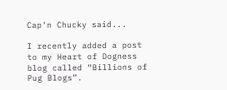Cap'n Chucky said...

I recently added a post to my Heart of Dogness blog called “Billions of Pug Blogs”.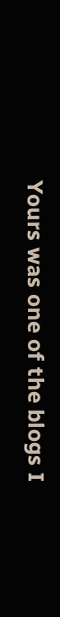Yours was one of the blogs I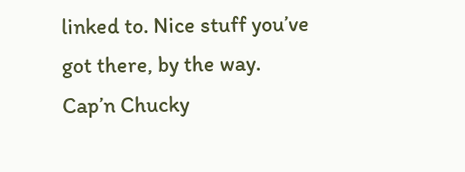linked to. Nice stuff you’ve got there, by the way.
Cap’n Chucky